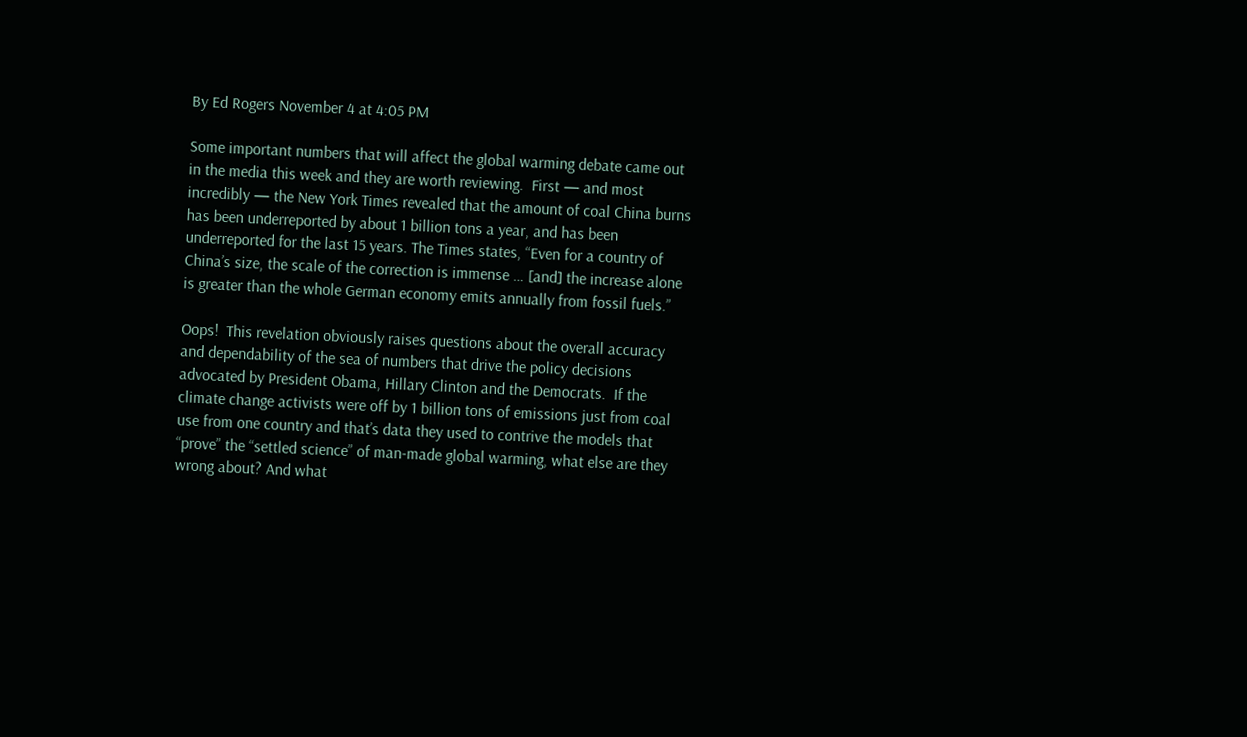By Ed Rogers November 4 at 4:05 PM

Some important numbers that will affect the global warming debate came out in the media this week and they are worth reviewing.  First — and most incredibly — the New York Times revealed that the amount of coal China burns has been underreported by about 1 billion tons a year, and has been underreported for the last 15 years. The Times states, “Even for a country of China’s size, the scale of the correction is immense … [and] the increase alone is greater than the whole German economy emits annually from fossil fuels.”

Oops!  This revelation obviously raises questions about the overall accuracy and dependability of the sea of numbers that drive the policy decisions advocated by President Obama, Hillary Clinton and the Democrats.  If the climate change activists were off by 1 billion tons of emissions just from coal use from one country and that’s data they used to contrive the models that “prove” the “settled science” of man-made global warming, what else are they wrong about? And what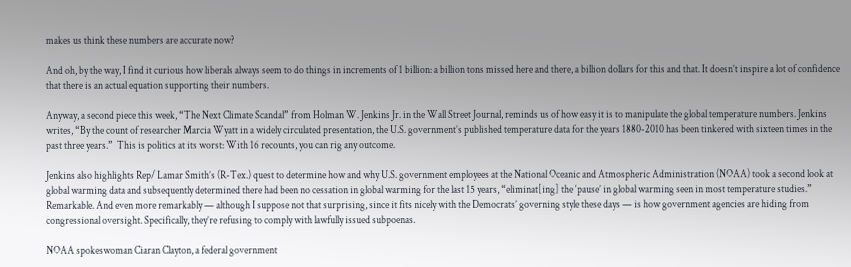makes us think these numbers are accurate now?

And oh, by the way, I find it curious how liberals always seem to do things in increments of 1 billion: a billion tons missed here and there, a billion dollars for this and that. It doesn’t inspire a lot of confidence that there is an actual equation supporting their numbers.

Anyway, a second piece this week, “The Next Climate Scandal” from Holman W. Jenkins Jr. in the Wall Street Journal, reminds us of how easy it is to manipulate the global temperature numbers. Jenkins writes, “By the count of researcher Marcia Wyatt in a widely circulated presentation, the U.S. government’s published temperature data for the years 1880-2010 has been tinkered with sixteen times in the past three years.”  This is politics at its worst: With 16 recounts, you can rig any outcome.

Jenkins also highlights Rep/ Lamar Smith’s (R-Tex.) quest to determine how and why U.S. government employees at the National Oceanic and Atmospheric Administration (NOAA) took a second look at global warming data and subsequently determined there had been no cessation in global warming for the last 15 years, “eliminat[ing] the ‘pause’ in global warming seen in most temperature studies.” Remarkable. And even more remarkably — although I suppose not that surprising, since it fits nicely with the Democrats’ governing style these days — is how government agencies are hiding from congressional oversight. Specifically, they’re refusing to comply with lawfully issued subpoenas.

NOAA spokeswoman Ciaran Clayton, a federal government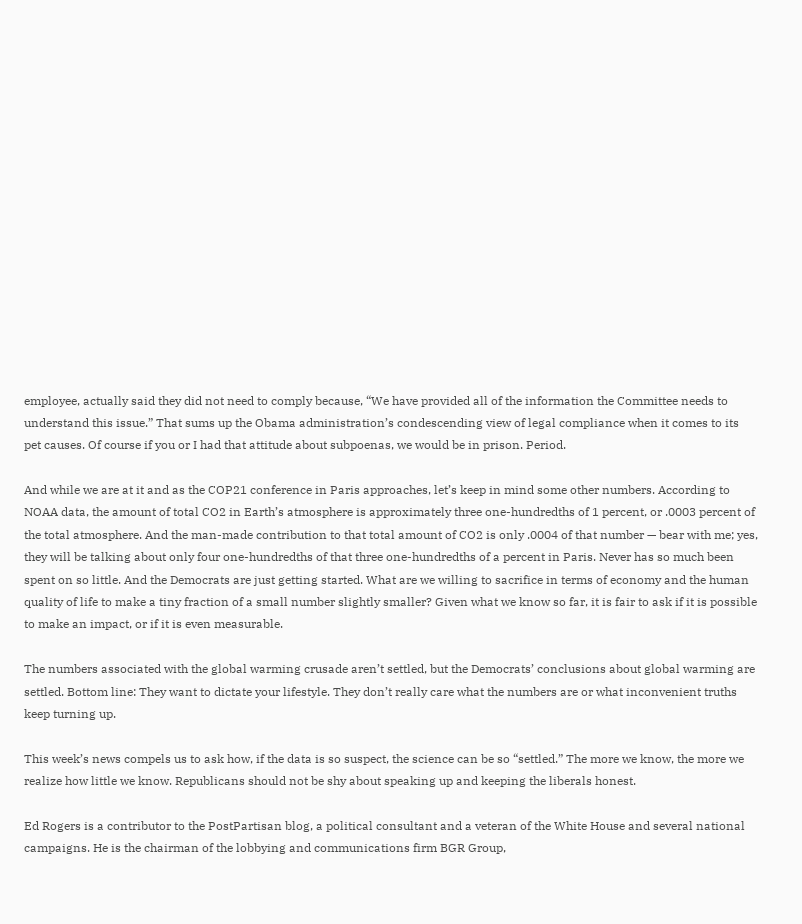employee, actually said they did not need to comply because, “We have provided all of the information the Committee needs to understand this issue.” That sums up the Obama administration’s condescending view of legal compliance when it comes to its pet causes. Of course if you or I had that attitude about subpoenas, we would be in prison. Period.

And while we are at it and as the COP21 conference in Paris approaches, let’s keep in mind some other numbers. According to NOAA data, the amount of total CO2 in Earth’s atmosphere is approximately three one-hundredths of 1 percent, or .0003 percent of the total atmosphere. And the man-made contribution to that total amount of CO2 is only .0004 of that number — bear with me; yes, they will be talking about only four one-hundredths of that three one-hundredths of a percent in Paris. Never has so much been spent on so little. And the Democrats are just getting started. What are we willing to sacrifice in terms of economy and the human quality of life to make a tiny fraction of a small number slightly smaller? Given what we know so far, it is fair to ask if it is possible to make an impact, or if it is even measurable.

The numbers associated with the global warming crusade aren’t settled, but the Democrats’ conclusions about global warming are settled. Bottom line: They want to dictate your lifestyle. They don’t really care what the numbers are or what inconvenient truths keep turning up.

This week’s news compels us to ask how, if the data is so suspect, the science can be so “settled.” The more we know, the more we realize how little we know. Republicans should not be shy about speaking up and keeping the liberals honest.

Ed Rogers is a contributor to the PostPartisan blog, a political consultant and a veteran of the White House and several national campaigns. He is the chairman of the lobbying and communications firm BGR Group,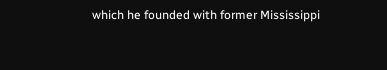which he founded with former Mississippi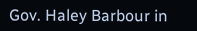Gov. Haley Barbour in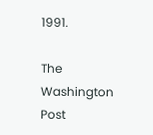1991.

The Washington Post